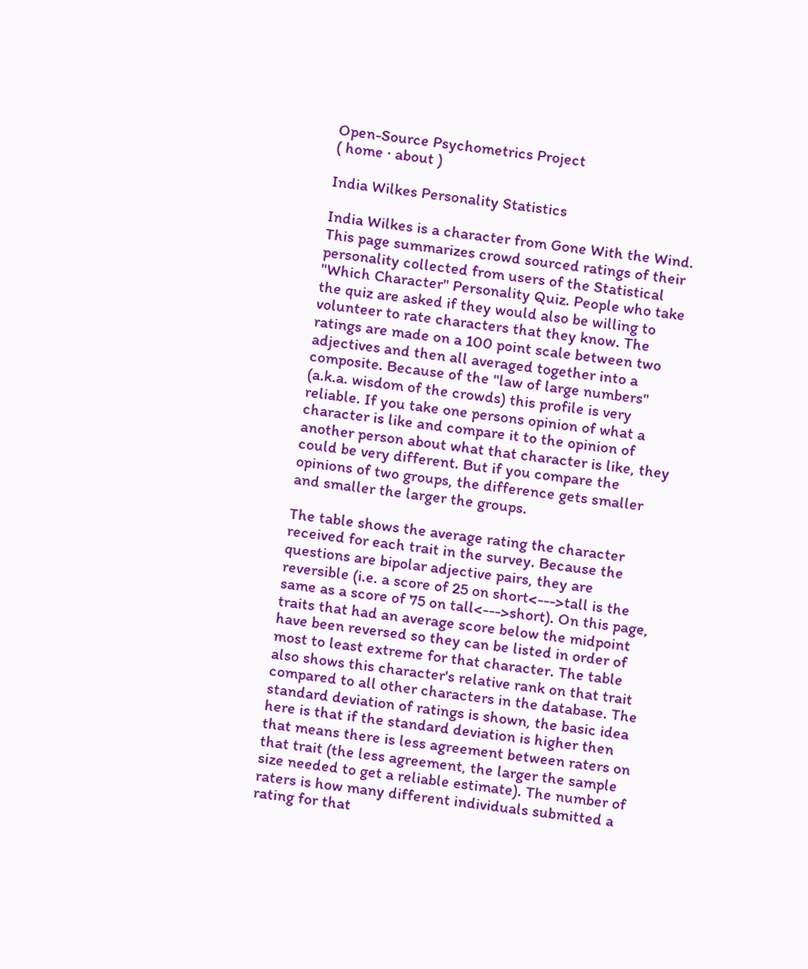Open-Source Psychometrics Project
( home · about )

India Wilkes Personality Statistics

India Wilkes is a character from Gone With the Wind. This page summarizes crowd sourced ratings of their personality collected from users of the Statistical "Which Character" Personality Quiz. People who take the quiz are asked if they would also be willing to volunteer to rate characters that they know. The ratings are made on a 100 point scale between two adjectives and then all averaged together into a composite. Because of the "law of large numbers" (a.k.a. wisdom of the crowds) this profile is very reliable. If you take one persons opinion of what a character is like and compare it to the opinion of another person about what that character is like, they could be very different. But if you compare the opinions of two groups, the difference gets smaller and smaller the larger the groups.

The table shows the average rating the character received for each trait in the survey. Because the questions are bipolar adjective pairs, they are reversible (i.e. a score of 25 on short<--->tall is the same as a score of 75 on tall<--->short). On this page, traits that had an average score below the midpoint have been reversed so they can be listed in order of most to least extreme for that character. The table also shows this character's relative rank on that trait compared to all other characters in the database. The standard deviation of ratings is shown, the basic idea here is that if the standard deviation is higher then that means there is less agreement between raters on that trait (the less agreement, the larger the sample size needed to get a reliable estimate). The number of raters is how many different individuals submitted a rating for that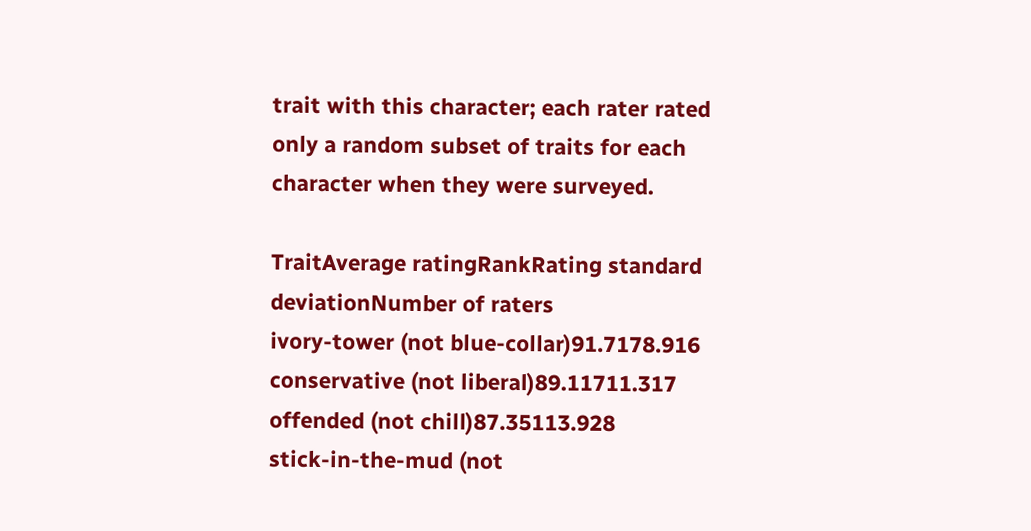trait with this character; each rater rated only a random subset of traits for each character when they were surveyed.

TraitAverage ratingRankRating standard deviationNumber of raters
ivory-tower (not blue-collar)91.7178.916
conservative (not liberal)89.11711.317
offended (not chill)87.35113.928
stick-in-the-mud (not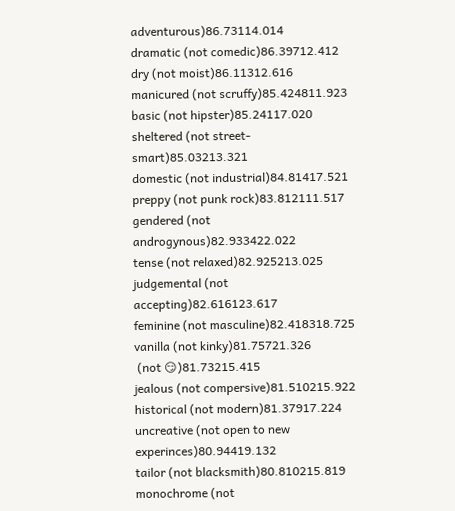adventurous)86.73114.014
dramatic (not comedic)86.39712.412
dry (not moist)86.11312.616
manicured (not scruffy)85.424811.923
basic (not hipster)85.24117.020
sheltered (not street-smart)85.03213.321
domestic (not industrial)84.81417.521
preppy (not punk rock)83.812111.517
gendered (not androgynous)82.933422.022
tense (not relaxed)82.925213.025
judgemental (not accepting)82.616123.617
feminine (not masculine)82.418318.725
vanilla (not kinky)81.75721.326
 (not 😏)81.73215.415
jealous (not compersive)81.510215.922
historical (not modern)81.37917.224
uncreative (not open to new experinces)80.94419.132
tailor (not blacksmith)80.810215.819
monochrome (not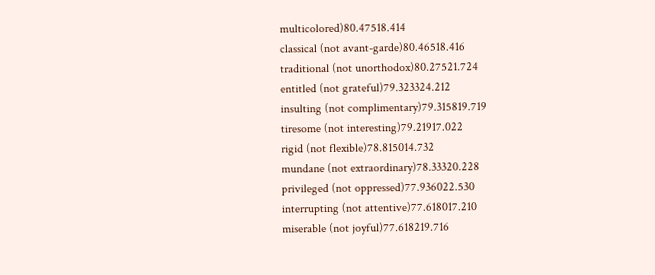multicolored)80.47518.414
classical (not avant-garde)80.46518.416
traditional (not unorthodox)80.27521.724
entitled (not grateful)79.323324.212
insulting (not complimentary)79.315819.719
tiresome (not interesting)79.21917.022
rigid (not flexible)78.815014.732
mundane (not extraordinary)78.33320.228
privileged (not oppressed)77.936022.530
interrupting (not attentive)77.618017.210
miserable (not joyful)77.618219.716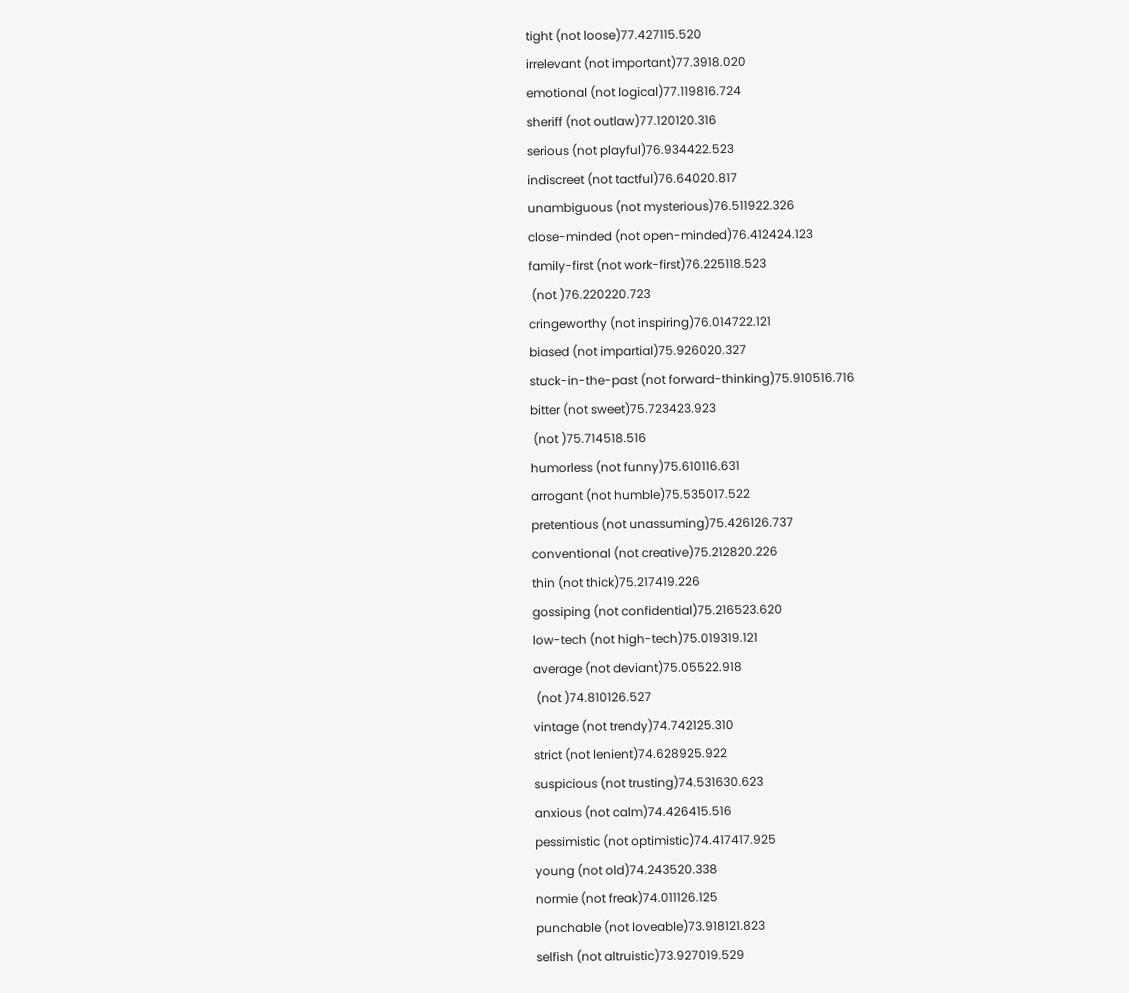tight (not loose)77.427115.520
irrelevant (not important)77.3918.020
emotional (not logical)77.119816.724
sheriff (not outlaw)77.120120.316
serious (not playful)76.934422.523
indiscreet (not tactful)76.64020.817
unambiguous (not mysterious)76.511922.326
close-minded (not open-minded)76.412424.123
family-first (not work-first)76.225118.523
 (not )76.220220.723
cringeworthy (not inspiring)76.014722.121
biased (not impartial)75.926020.327
stuck-in-the-past (not forward-thinking)75.910516.716
bitter (not sweet)75.723423.923
 (not )75.714518.516
humorless (not funny)75.610116.631
arrogant (not humble)75.535017.522
pretentious (not unassuming)75.426126.737
conventional (not creative)75.212820.226
thin (not thick)75.217419.226
gossiping (not confidential)75.216523.620
low-tech (not high-tech)75.019319.121
average (not deviant)75.05522.918
 (not )74.810126.527
vintage (not trendy)74.742125.310
strict (not lenient)74.628925.922
suspicious (not trusting)74.531630.623
anxious (not calm)74.426415.516
pessimistic (not optimistic)74.417417.925
young (not old)74.243520.338
normie (not freak)74.011126.125
punchable (not loveable)73.918121.823
selfish (not altruistic)73.927019.529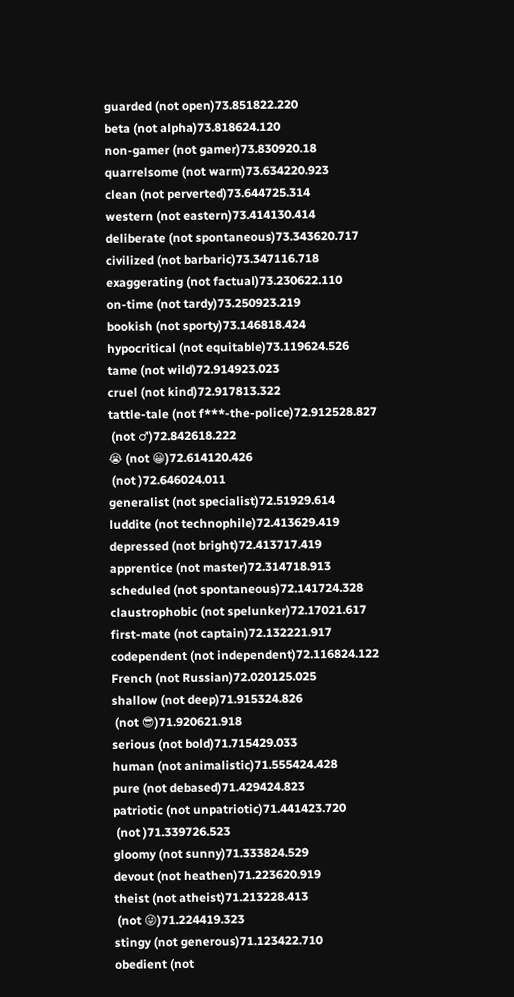guarded (not open)73.851822.220
beta (not alpha)73.818624.120
non-gamer (not gamer)73.830920.18
quarrelsome (not warm)73.634220.923
clean (not perverted)73.644725.314
western (not eastern)73.414130.414
deliberate (not spontaneous)73.343620.717
civilized (not barbaric)73.347116.718
exaggerating (not factual)73.230622.110
on-time (not tardy)73.250923.219
bookish (not sporty)73.146818.424
hypocritical (not equitable)73.119624.526
tame (not wild)72.914923.023
cruel (not kind)72.917813.322
tattle-tale (not f***-the-police)72.912528.827
 (not ♂)72.842618.222
😭 (not 😀)72.614120.426
 (not )72.646024.011
generalist (not specialist)72.51929.614
luddite (not technophile)72.413629.419
depressed (not bright)72.413717.419
apprentice (not master)72.314718.913
scheduled (not spontaneous)72.141724.328
claustrophobic (not spelunker)72.17021.617
first-mate (not captain)72.132221.917
codependent (not independent)72.116824.122
French (not Russian)72.020125.025
shallow (not deep)71.915324.826
 (not 😎)71.920621.918
serious (not bold)71.715429.033
human (not animalistic)71.555424.428
pure (not debased)71.429424.823
patriotic (not unpatriotic)71.441423.720
 (not )71.339726.523
gloomy (not sunny)71.333824.529
devout (not heathen)71.223620.919
theist (not atheist)71.213228.413
 (not 😜)71.224419.323
stingy (not generous)71.123422.710
obedient (not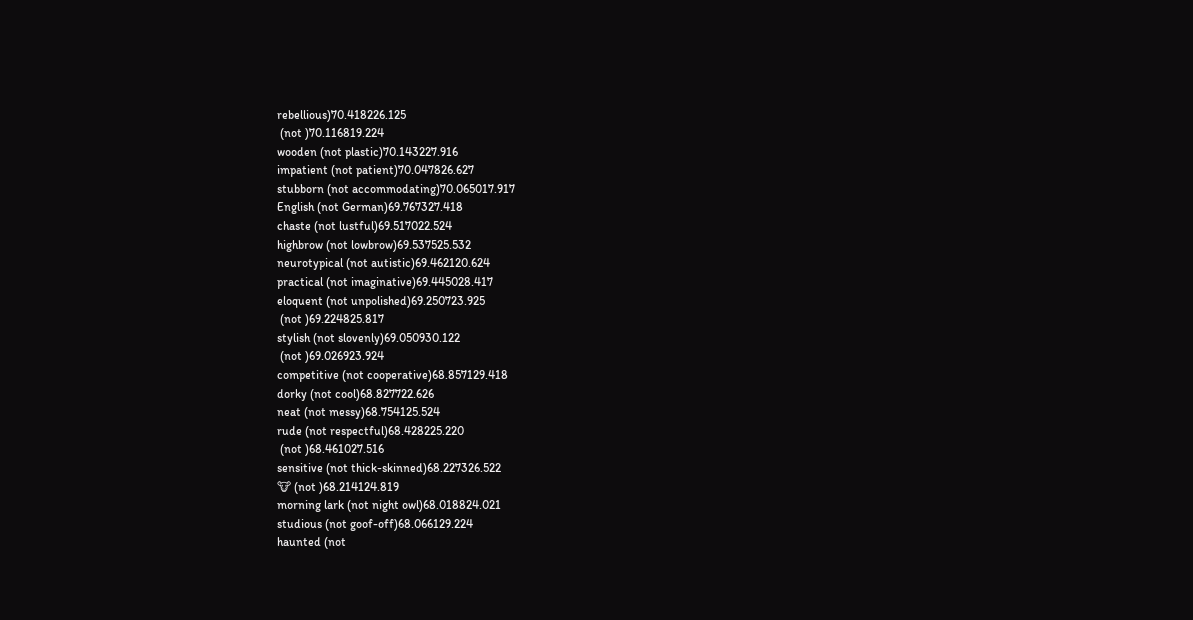rebellious)70.418226.125
 (not )70.116819.224
wooden (not plastic)70.143227.916
impatient (not patient)70.047826.627
stubborn (not accommodating)70.065017.917
English (not German)69.767327.418
chaste (not lustful)69.517022.524
highbrow (not lowbrow)69.537525.532
neurotypical (not autistic)69.462120.624
practical (not imaginative)69.445028.417
eloquent (not unpolished)69.250723.925
 (not )69.224825.817
stylish (not slovenly)69.050930.122
 (not )69.026923.924
competitive (not cooperative)68.857129.418
dorky (not cool)68.827722.626
neat (not messy)68.754125.524
rude (not respectful)68.428225.220
 (not )68.461027.516
sensitive (not thick-skinned)68.227326.522
🐮 (not )68.214124.819
morning lark (not night owl)68.018824.021
studious (not goof-off)68.066129.224
haunted (not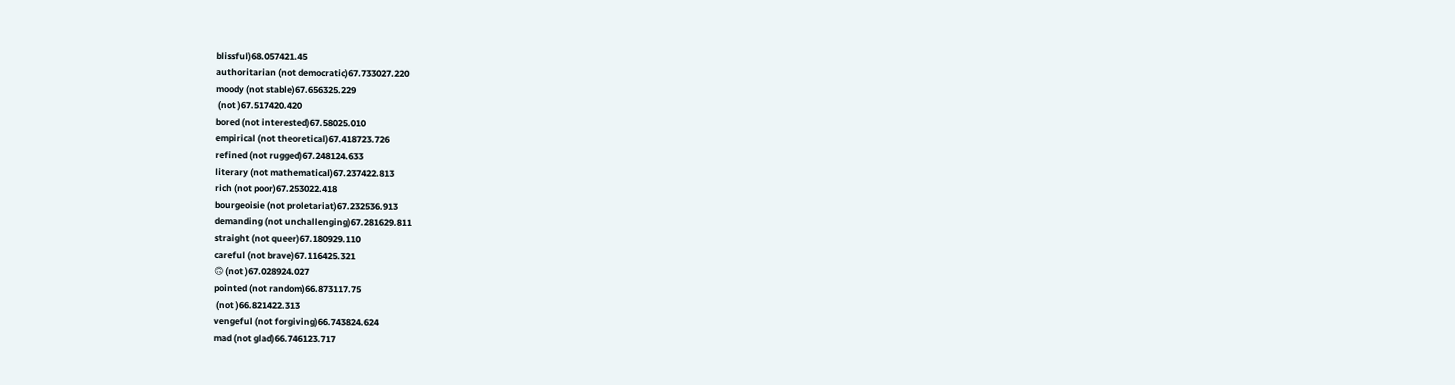blissful)68.057421.45
authoritarian (not democratic)67.733027.220
moody (not stable)67.656325.229
 (not )67.517420.420
bored (not interested)67.58025.010
empirical (not theoretical)67.418723.726
refined (not rugged)67.248124.633
literary (not mathematical)67.237422.813
rich (not poor)67.253022.418
bourgeoisie (not proletariat)67.232536.913
demanding (not unchallenging)67.281629.811
straight (not queer)67.180929.110
careful (not brave)67.116425.321
🙃 (not )67.028924.027
pointed (not random)66.873117.75
 (not )66.821422.313
vengeful (not forgiving)66.743824.624
mad (not glad)66.746123.717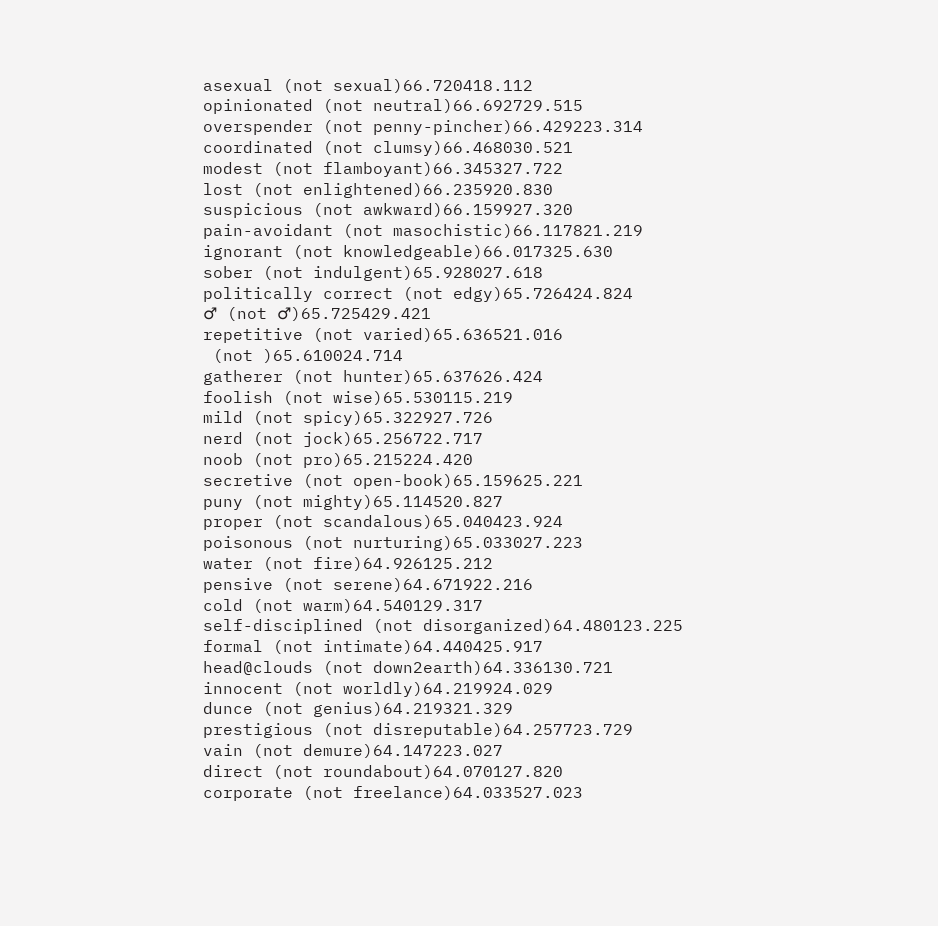asexual (not sexual)66.720418.112
opinionated (not neutral)66.692729.515
overspender (not penny-pincher)66.429223.314
coordinated (not clumsy)66.468030.521
modest (not flamboyant)66.345327.722
lost (not enlightened)66.235920.830
suspicious (not awkward)66.159927.320
pain-avoidant (not masochistic)66.117821.219
ignorant (not knowledgeable)66.017325.630
sober (not indulgent)65.928027.618
politically correct (not edgy)65.726424.824
♂ (not ♂)65.725429.421
repetitive (not varied)65.636521.016
 (not )65.610024.714
gatherer (not hunter)65.637626.424
foolish (not wise)65.530115.219
mild (not spicy)65.322927.726
nerd (not jock)65.256722.717
noob (not pro)65.215224.420
secretive (not open-book)65.159625.221
puny (not mighty)65.114520.827
proper (not scandalous)65.040423.924
poisonous (not nurturing)65.033027.223
water (not fire)64.926125.212
pensive (not serene)64.671922.216
cold (not warm)64.540129.317
self-disciplined (not disorganized)64.480123.225
formal (not intimate)64.440425.917
head@clouds (not down2earth)64.336130.721
innocent (not worldly)64.219924.029
dunce (not genius)64.219321.329
prestigious (not disreputable)64.257723.729
vain (not demure)64.147223.027
direct (not roundabout)64.070127.820
corporate (not freelance)64.033527.023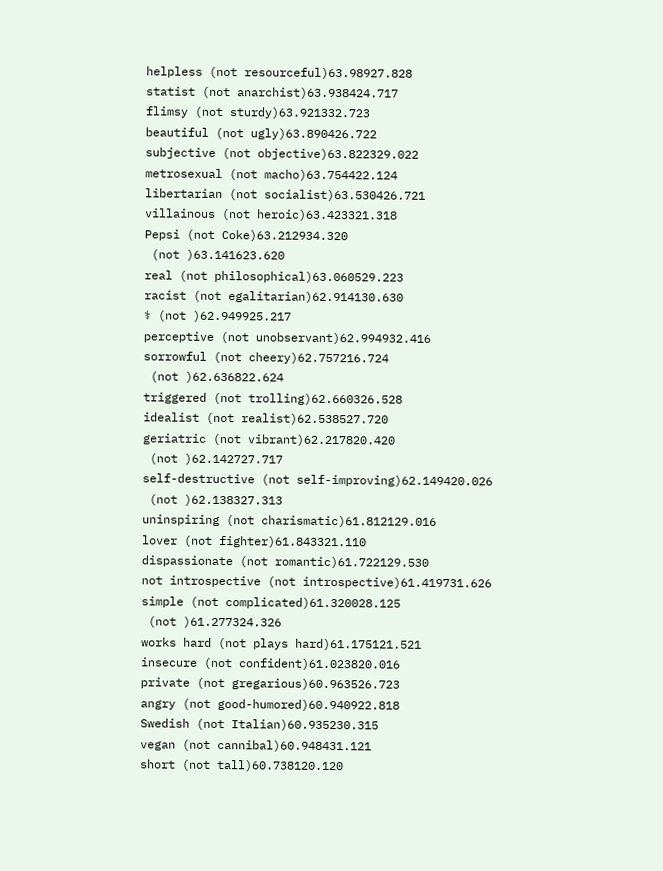helpless (not resourceful)63.98927.828
statist (not anarchist)63.938424.717
flimsy (not sturdy)63.921332.723
beautiful (not ugly)63.890426.722
subjective (not objective)63.822329.022
metrosexual (not macho)63.754422.124
libertarian (not socialist)63.530426.721
villainous (not heroic)63.423321.318
Pepsi (not Coke)63.212934.320
 (not )63.141623.620
real (not philosophical)63.060529.223
racist (not egalitarian)62.914130.630
⚕ (not )62.949925.217
perceptive (not unobservant)62.994932.416
sorrowful (not cheery)62.757216.724
 (not )62.636822.624
triggered (not trolling)62.660326.528
idealist (not realist)62.538527.720
geriatric (not vibrant)62.217820.420
 (not )62.142727.717
self-destructive (not self-improving)62.149420.026
 (not )62.138327.313
uninspiring (not charismatic)61.812129.016
lover (not fighter)61.843321.110
dispassionate (not romantic)61.722129.530
not introspective (not introspective)61.419731.626
simple (not complicated)61.320028.125
 (not )61.277324.326
works hard (not plays hard)61.175121.521
insecure (not confident)61.023820.016
private (not gregarious)60.963526.723
angry (not good-humored)60.940922.818
Swedish (not Italian)60.935230.315
vegan (not cannibal)60.948431.121
short (not tall)60.738120.120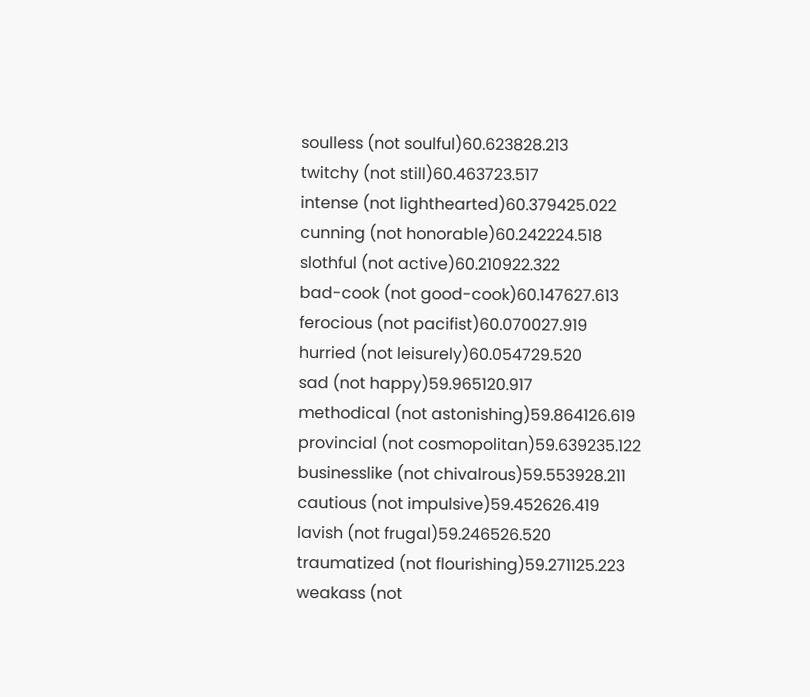soulless (not soulful)60.623828.213
twitchy (not still)60.463723.517
intense (not lighthearted)60.379425.022
cunning (not honorable)60.242224.518
slothful (not active)60.210922.322
bad-cook (not good-cook)60.147627.613
ferocious (not pacifist)60.070027.919
hurried (not leisurely)60.054729.520
sad (not happy)59.965120.917
methodical (not astonishing)59.864126.619
provincial (not cosmopolitan)59.639235.122
businesslike (not chivalrous)59.553928.211
cautious (not impulsive)59.452626.419
lavish (not frugal)59.246526.520
traumatized (not flourishing)59.271125.223
weakass (not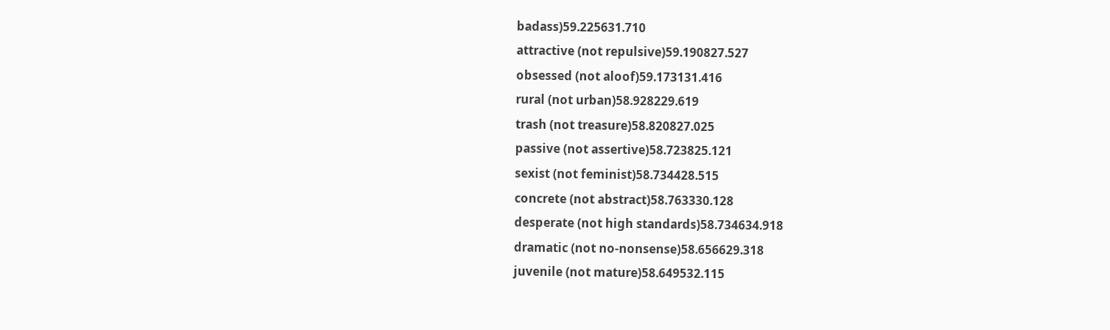badass)59.225631.710
attractive (not repulsive)59.190827.527
obsessed (not aloof)59.173131.416
rural (not urban)58.928229.619
trash (not treasure)58.820827.025
passive (not assertive)58.723825.121
sexist (not feminist)58.734428.515
concrete (not abstract)58.763330.128
desperate (not high standards)58.734634.918
dramatic (not no-nonsense)58.656629.318
juvenile (not mature)58.649532.115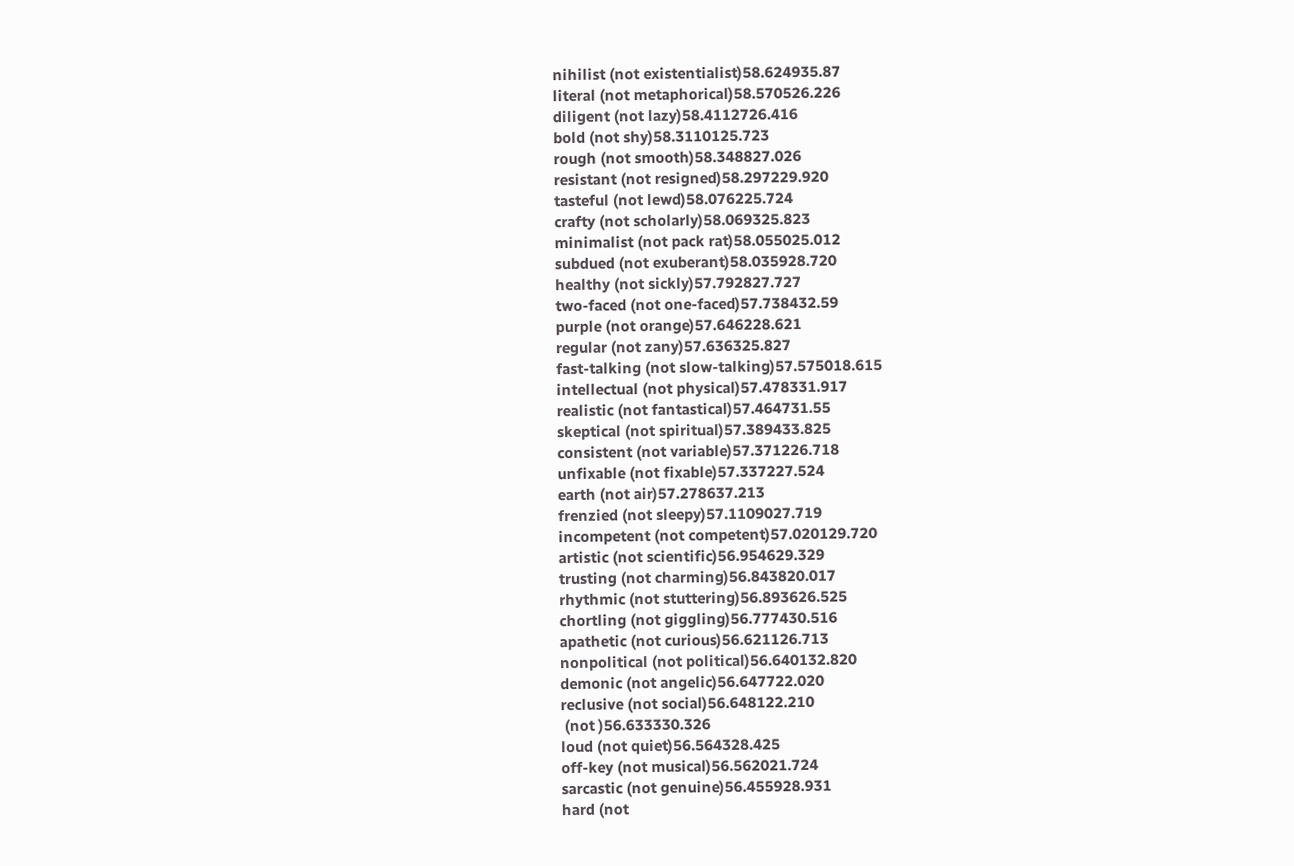nihilist (not existentialist)58.624935.87
literal (not metaphorical)58.570526.226
diligent (not lazy)58.4112726.416
bold (not shy)58.3110125.723
rough (not smooth)58.348827.026
resistant (not resigned)58.297229.920
tasteful (not lewd)58.076225.724
crafty (not scholarly)58.069325.823
minimalist (not pack rat)58.055025.012
subdued (not exuberant)58.035928.720
healthy (not sickly)57.792827.727
two-faced (not one-faced)57.738432.59
purple (not orange)57.646228.621
regular (not zany)57.636325.827
fast-talking (not slow-talking)57.575018.615
intellectual (not physical)57.478331.917
realistic (not fantastical)57.464731.55
skeptical (not spiritual)57.389433.825
consistent (not variable)57.371226.718
unfixable (not fixable)57.337227.524
earth (not air)57.278637.213
frenzied (not sleepy)57.1109027.719
incompetent (not competent)57.020129.720
artistic (not scientific)56.954629.329
trusting (not charming)56.843820.017
rhythmic (not stuttering)56.893626.525
chortling (not giggling)56.777430.516
apathetic (not curious)56.621126.713
nonpolitical (not political)56.640132.820
demonic (not angelic)56.647722.020
reclusive (not social)56.648122.210
 (not )56.633330.326
loud (not quiet)56.564328.425
off-key (not musical)56.562021.724
sarcastic (not genuine)56.455928.931
hard (not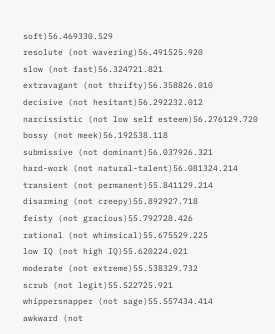soft)56.469330.529
resolute (not wavering)56.491525.920
slow (not fast)56.324721.821
extravagant (not thrifty)56.358826.010
decisive (not hesitant)56.292232.012
narcissistic (not low self esteem)56.276129.720
bossy (not meek)56.192538.118
submissive (not dominant)56.037926.321
hard-work (not natural-talent)56.081324.214
transient (not permanent)55.841129.214
disarming (not creepy)55.892927.718
feisty (not gracious)55.792728.426
rational (not whimsical)55.675529.225
low IQ (not high IQ)55.620224.021
moderate (not extreme)55.538329.732
scrub (not legit)55.522725.921
whippersnapper (not sage)55.557434.414
awkward (not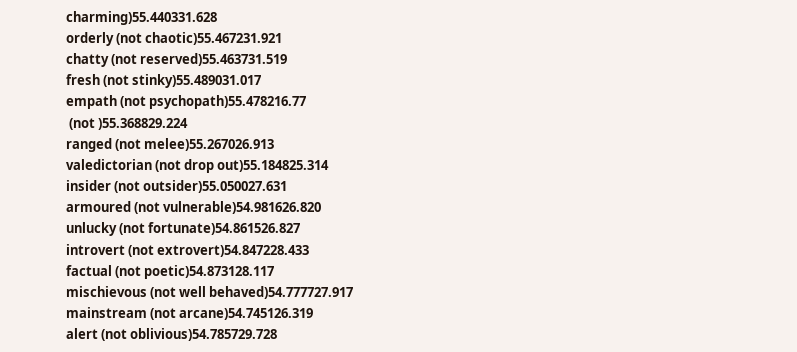charming)55.440331.628
orderly (not chaotic)55.467231.921
chatty (not reserved)55.463731.519
fresh (not stinky)55.489031.017
empath (not psychopath)55.478216.77
 (not )55.368829.224
ranged (not melee)55.267026.913
valedictorian (not drop out)55.184825.314
insider (not outsider)55.050027.631
armoured (not vulnerable)54.981626.820
unlucky (not fortunate)54.861526.827
introvert (not extrovert)54.847228.433
factual (not poetic)54.873128.117
mischievous (not well behaved)54.777727.917
mainstream (not arcane)54.745126.319
alert (not oblivious)54.785729.728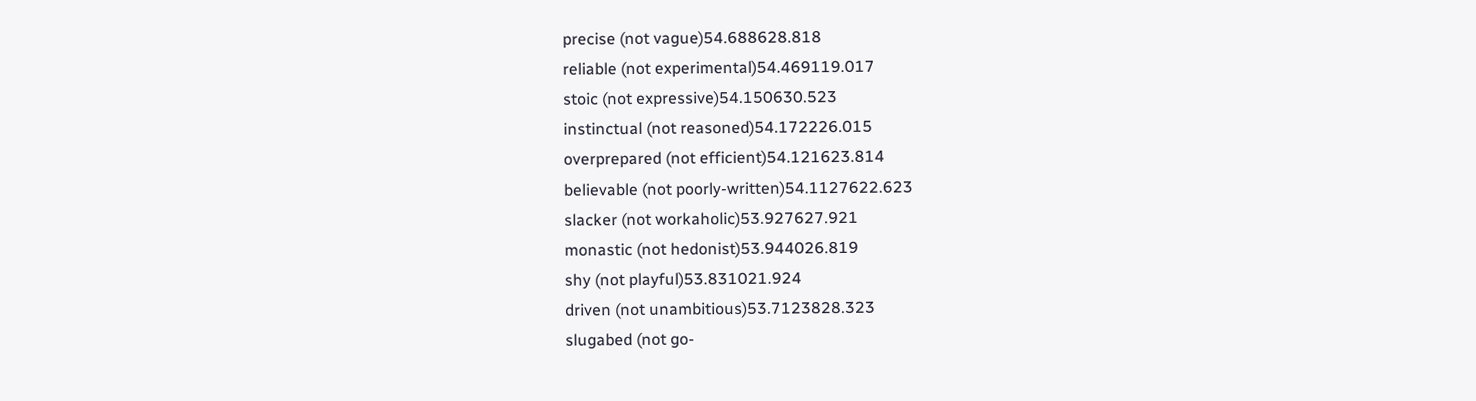precise (not vague)54.688628.818
reliable (not experimental)54.469119.017
stoic (not expressive)54.150630.523
instinctual (not reasoned)54.172226.015
overprepared (not efficient)54.121623.814
believable (not poorly-written)54.1127622.623
slacker (not workaholic)53.927627.921
monastic (not hedonist)53.944026.819
shy (not playful)53.831021.924
driven (not unambitious)53.7123828.323
slugabed (not go-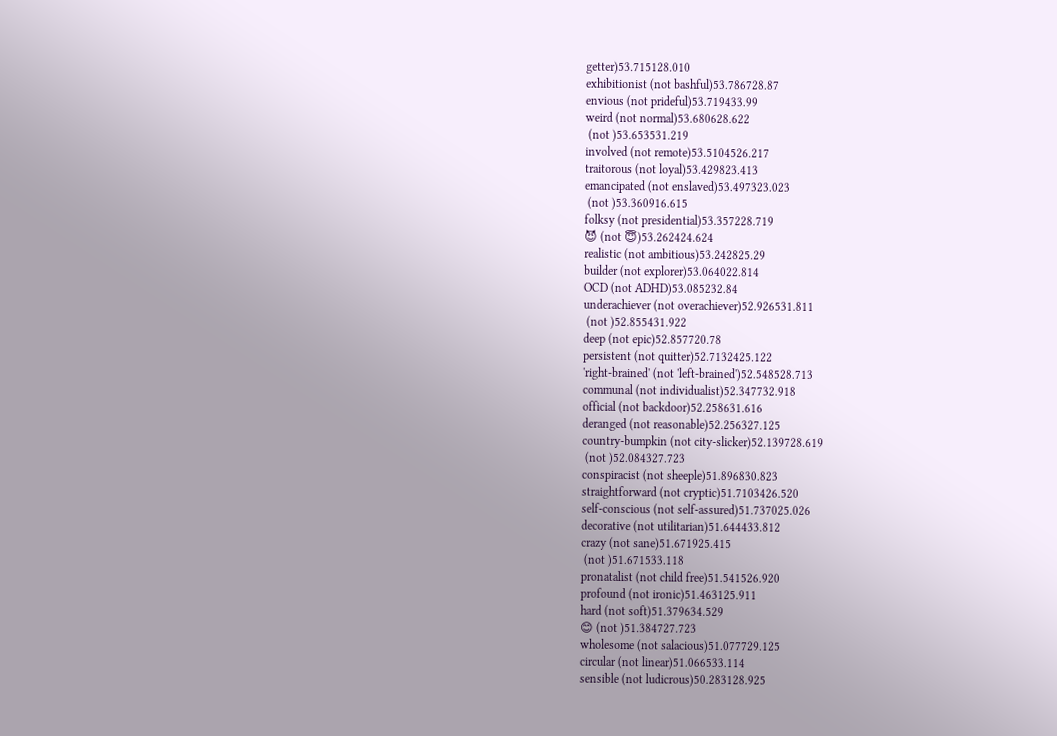getter)53.715128.010
exhibitionist (not bashful)53.786728.87
envious (not prideful)53.719433.99
weird (not normal)53.680628.622
 (not )53.653531.219
involved (not remote)53.5104526.217
traitorous (not loyal)53.429823.413
emancipated (not enslaved)53.497323.023
 (not )53.360916.615
folksy (not presidential)53.357228.719
😈 (not 😇)53.262424.624
realistic (not ambitious)53.242825.29
builder (not explorer)53.064022.814
OCD (not ADHD)53.085232.84
underachiever (not overachiever)52.926531.811
 (not )52.855431.922
deep (not epic)52.857720.78
persistent (not quitter)52.7132425.122
'right-brained' (not 'left-brained')52.548528.713
communal (not individualist)52.347732.918
official (not backdoor)52.258631.616
deranged (not reasonable)52.256327.125
country-bumpkin (not city-slicker)52.139728.619
 (not )52.084327.723
conspiracist (not sheeple)51.896830.823
straightforward (not cryptic)51.7103426.520
self-conscious (not self-assured)51.737025.026
decorative (not utilitarian)51.644433.812
crazy (not sane)51.671925.415
 (not )51.671533.118
pronatalist (not child free)51.541526.920
profound (not ironic)51.463125.911
hard (not soft)51.379634.529
😊 (not )51.384727.723
wholesome (not salacious)51.077729.125
circular (not linear)51.066533.114
sensible (not ludicrous)50.283128.925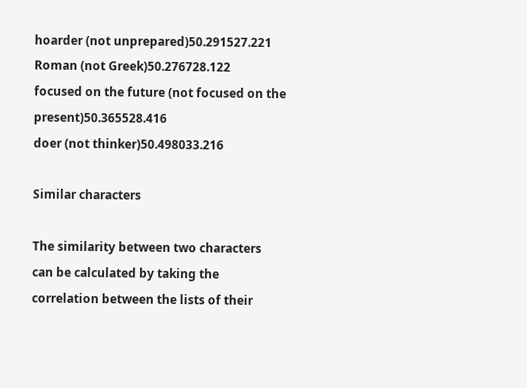hoarder (not unprepared)50.291527.221
Roman (not Greek)50.276728.122
focused on the future (not focused on the present)50.365528.416
doer (not thinker)50.498033.216

Similar characters

The similarity between two characters can be calculated by taking the correlation between the lists of their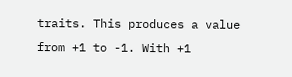traits. This produces a value from +1 to -1. With +1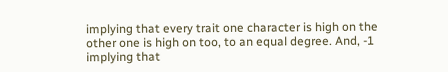implying that every trait one character is high on the other one is high on too, to an equal degree. And, -1 implying that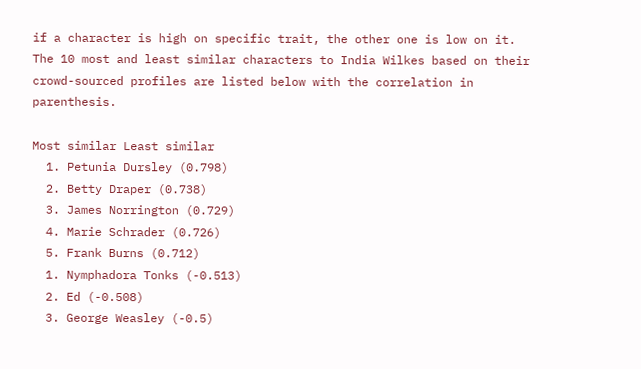if a character is high on specific trait, the other one is low on it. The 10 most and least similar characters to India Wilkes based on their crowd-sourced profiles are listed below with the correlation in parenthesis.

Most similar Least similar
  1. Petunia Dursley (0.798)
  2. Betty Draper (0.738)
  3. James Norrington (0.729)
  4. Marie Schrader (0.726)
  5. Frank Burns (0.712)
  1. Nymphadora Tonks (-0.513)
  2. Ed (-0.508)
  3. George Weasley (-0.5)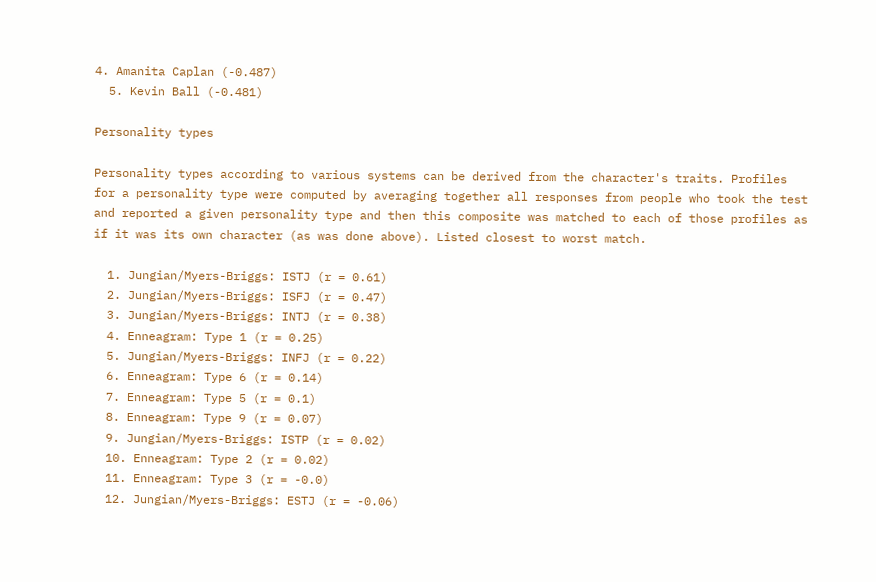4. Amanita Caplan (-0.487)
  5. Kevin Ball (-0.481)

Personality types

Personality types according to various systems can be derived from the character's traits. Profiles for a personality type were computed by averaging together all responses from people who took the test and reported a given personality type and then this composite was matched to each of those profiles as if it was its own character (as was done above). Listed closest to worst match.

  1. Jungian/Myers-Briggs: ISTJ (r = 0.61)
  2. Jungian/Myers-Briggs: ISFJ (r = 0.47)
  3. Jungian/Myers-Briggs: INTJ (r = 0.38)
  4. Enneagram: Type 1 (r = 0.25)
  5. Jungian/Myers-Briggs: INFJ (r = 0.22)
  6. Enneagram: Type 6 (r = 0.14)
  7. Enneagram: Type 5 (r = 0.1)
  8. Enneagram: Type 9 (r = 0.07)
  9. Jungian/Myers-Briggs: ISTP (r = 0.02)
  10. Enneagram: Type 2 (r = 0.02)
  11. Enneagram: Type 3 (r = -0.0)
  12. Jungian/Myers-Briggs: ESTJ (r = -0.06)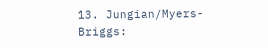13. Jungian/Myers-Briggs: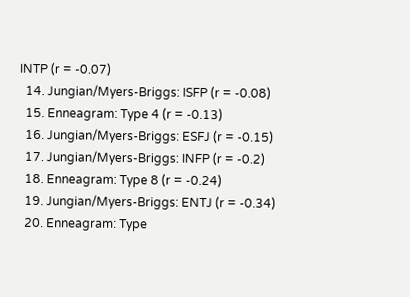INTP (r = -0.07)
  14. Jungian/Myers-Briggs: ISFP (r = -0.08)
  15. Enneagram: Type 4 (r = -0.13)
  16. Jungian/Myers-Briggs: ESFJ (r = -0.15)
  17. Jungian/Myers-Briggs: INFP (r = -0.2)
  18. Enneagram: Type 8 (r = -0.24)
  19. Jungian/Myers-Briggs: ENTJ (r = -0.34)
  20. Enneagram: Type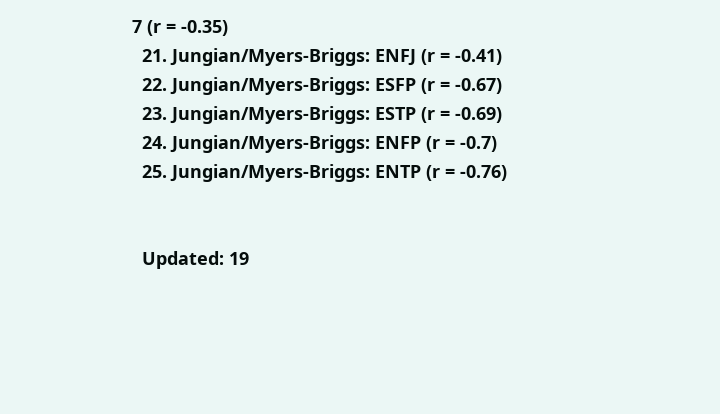7 (r = -0.35)
  21. Jungian/Myers-Briggs: ENFJ (r = -0.41)
  22. Jungian/Myers-Briggs: ESFP (r = -0.67)
  23. Jungian/Myers-Briggs: ESTP (r = -0.69)
  24. Jungian/Myers-Briggs: ENFP (r = -0.7)
  25. Jungian/Myers-Briggs: ENTP (r = -0.76)


  Updated: 19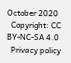October 2020
  Copyright: CC BY-NC-SA 4.0
  Privacy policy